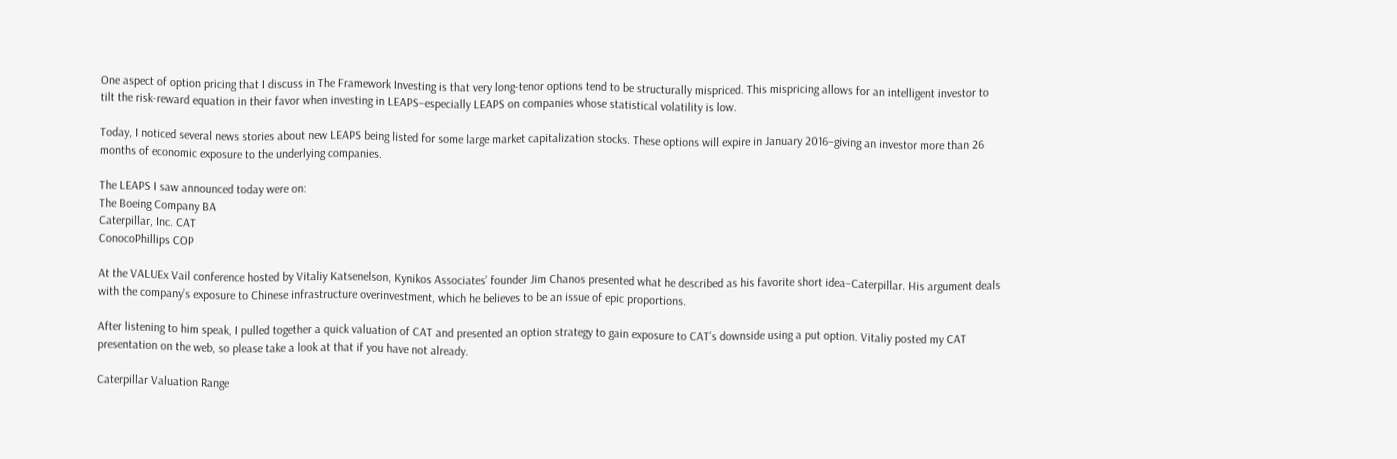One aspect of option pricing that I discuss in The Framework Investing is that very long-tenor options tend to be structurally mispriced. This mispricing allows for an intelligent investor to tilt the risk-reward equation in their favor when investing in LEAPS–especially LEAPS on companies whose statistical volatility is low.

Today, I noticed several news stories about new LEAPS being listed for some large market capitalization stocks. These options will expire in January 2016–giving an investor more than 26 months of economic exposure to the underlying companies.

The LEAPS I saw announced today were on:
The Boeing Company BA
Caterpillar, Inc. CAT
ConocoPhillips COP

At the VALUEx Vail conference hosted by Vitaliy Katsenelson, Kynikos Associates’ founder Jim Chanos presented what he described as his favorite short idea–Caterpillar. His argument deals with the company’s exposure to Chinese infrastructure overinvestment, which he believes to be an issue of epic proportions.

After listening to him speak, I pulled together a quick valuation of CAT and presented an option strategy to gain exposure to CAT’s downside using a put option. Vitaliy posted my CAT presentation on the web, so please take a look at that if you have not already.

Caterpillar Valuation Range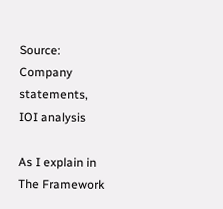Source: Company statements, IOI analysis

As I explain in The Framework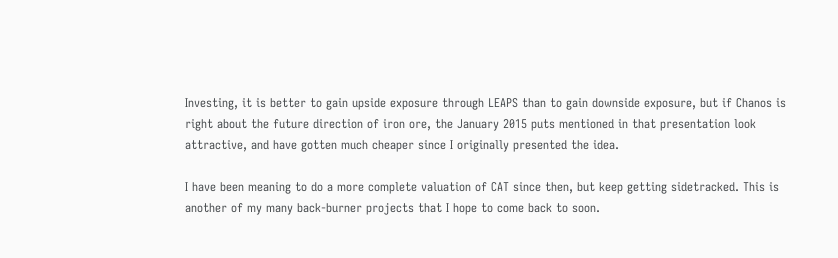Investing, it is better to gain upside exposure through LEAPS than to gain downside exposure, but if Chanos is right about the future direction of iron ore, the January 2015 puts mentioned in that presentation look attractive, and have gotten much cheaper since I originally presented the idea.

I have been meaning to do a more complete valuation of CAT since then, but keep getting sidetracked. This is another of my many back-burner projects that I hope to come back to soon.